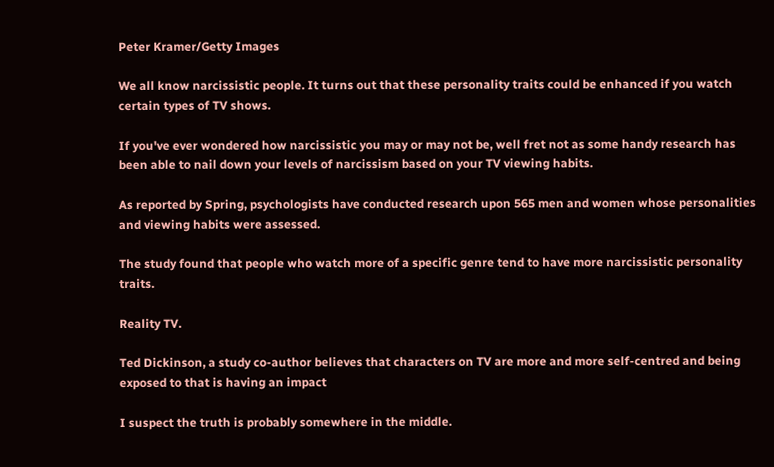Peter Kramer/Getty Images

We all know narcissistic people. It turns out that these personality traits could be enhanced if you watch certain types of TV shows.

If you've ever wondered how narcissistic you may or may not be, well fret not as some handy research has been able to nail down your levels of narcissism based on your TV viewing habits.

As reported by Spring, psychologists have conducted research upon 565 men and women whose personalities and viewing habits were assessed.

The study found that people who watch more of a specific genre tend to have more narcissistic personality traits.

Reality TV.

Ted Dickinson, a study co-author believes that characters on TV are more and more self-centred and being exposed to that is having an impact

I suspect the truth is probably somewhere in the middle.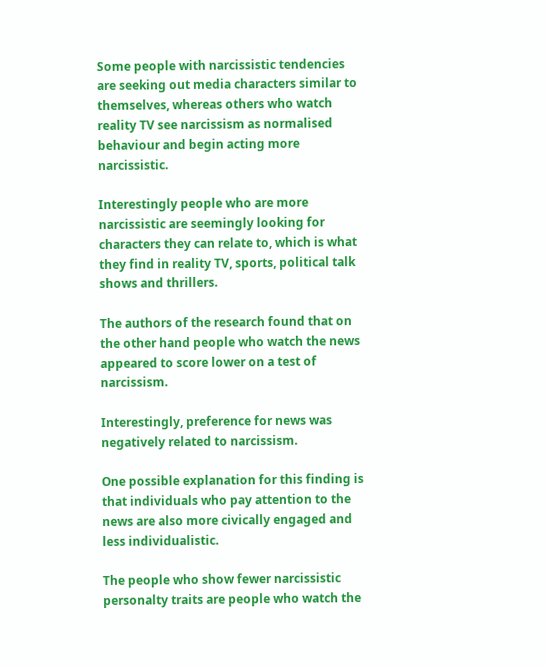Some people with narcissistic tendencies are seeking out media characters similar to themselves, whereas others who watch reality TV see narcissism as normalised behaviour and begin acting more narcissistic.

Interestingly people who are more narcissistic are seemingly looking for characters they can relate to, which is what they find in reality TV, sports, political talk shows and thrillers.

The authors of the research found that on the other hand people who watch the news appeared to score lower on a test of narcissism.

Interestingly, preference for news was negatively related to narcissism.

One possible explanation for this finding is that individuals who pay attention to the news are also more civically engaged and less individualistic.

The people who show fewer narcissistic personalty traits are people who watch the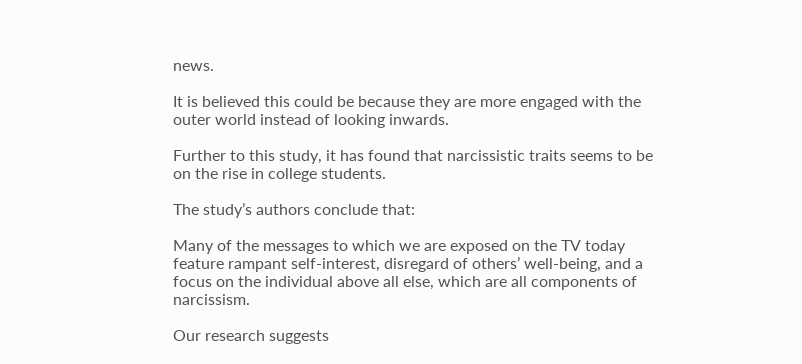news.

It is believed this could be because they are more engaged with the outer world instead of looking inwards.

Further to this study, it has found that narcissistic traits seems to be on the rise in college students.

The study’s authors conclude that:

Many of the messages to which we are exposed on the TV today feature rampant self-interest, disregard of others’ well-being, and a focus on the individual above all else, which are all components of narcissism.

Our research suggests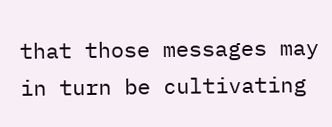that those messages may in turn be cultivating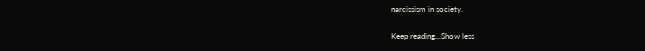narcissism in society.

Keep reading...Show less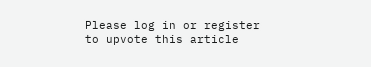Please log in or register to upvote this article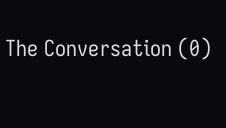The Conversation (0)